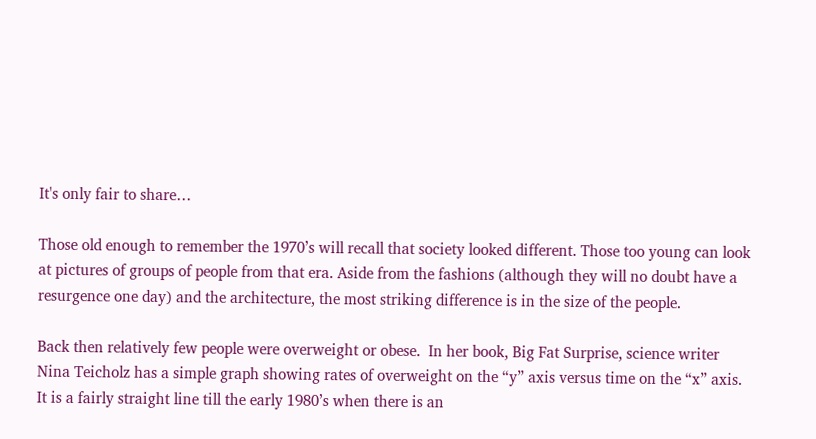It's only fair to share…

Those old enough to remember the 1970’s will recall that society looked different. Those too young can look at pictures of groups of people from that era. Aside from the fashions (although they will no doubt have a resurgence one day) and the architecture, the most striking difference is in the size of the people.

Back then relatively few people were overweight or obese.  In her book, Big Fat Surprise, science writer Nina Teicholz has a simple graph showing rates of overweight on the “y” axis versus time on the “x” axis. It is a fairly straight line till the early 1980’s when there is an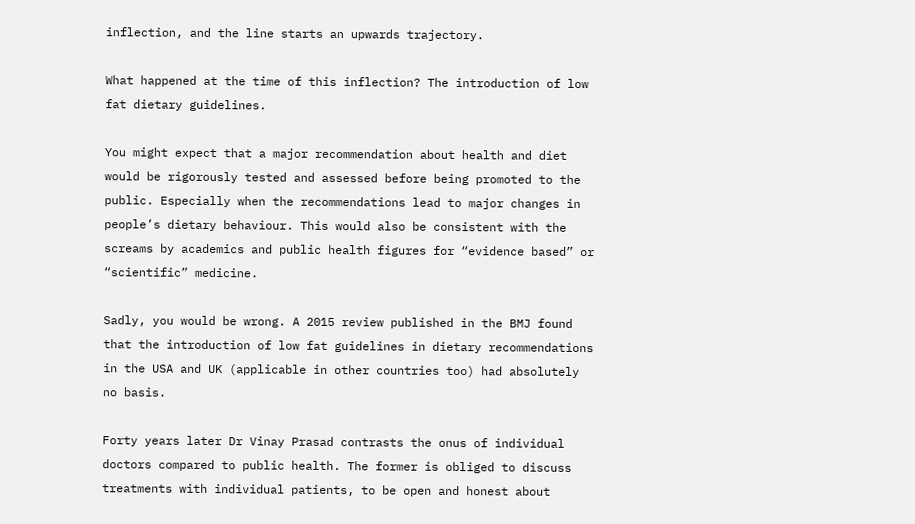inflection, and the line starts an upwards trajectory.

What happened at the time of this inflection? The introduction of low fat dietary guidelines.

You might expect that a major recommendation about health and diet would be rigorously tested and assessed before being promoted to the public. Especially when the recommendations lead to major changes in people’s dietary behaviour. This would also be consistent with the screams by academics and public health figures for “evidence based” or “scientific” medicine.

Sadly, you would be wrong. A 2015 review published in the BMJ found that the introduction of low fat guidelines in dietary recommendations in the USA and UK (applicable in other countries too) had absolutely no basis.

Forty years later Dr Vinay Prasad contrasts the onus of individual doctors compared to public health. The former is obliged to discuss treatments with individual patients, to be open and honest about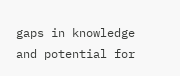gaps in knowledge and potential for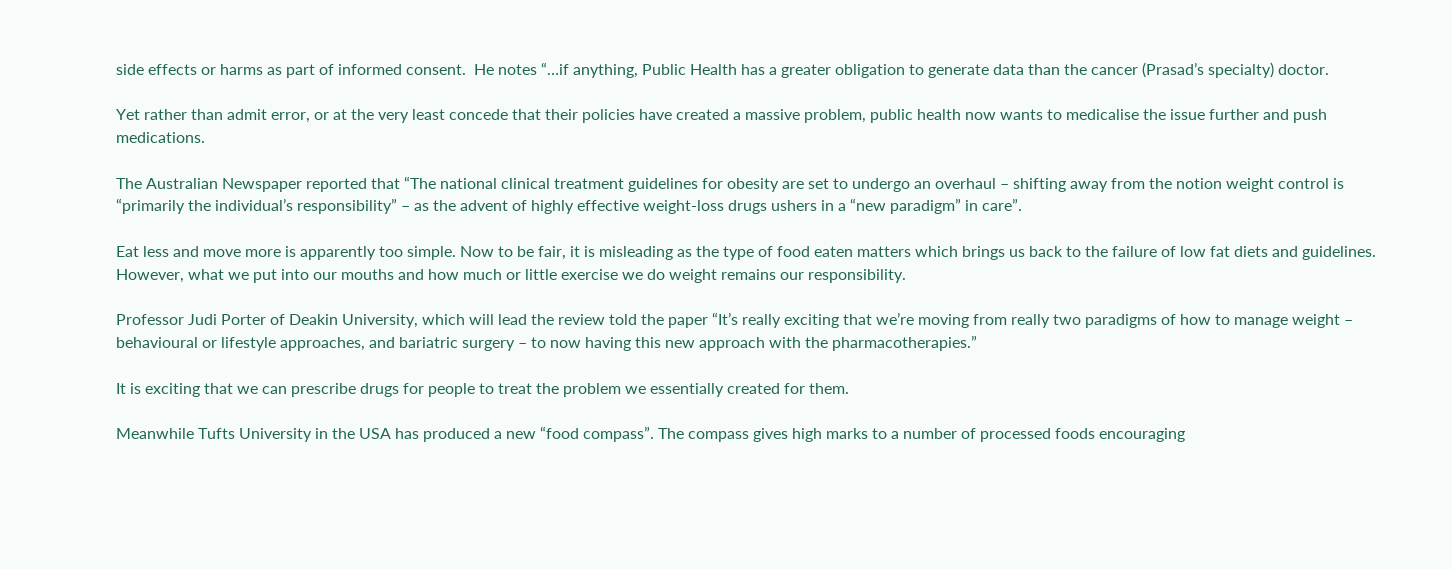side effects or harms as part of informed consent.  He notes “…if anything, Public Health has a greater obligation to generate data than the cancer (Prasad’s specialty) doctor.

Yet rather than admit error, or at the very least concede that their policies have created a massive problem, public health now wants to medicalise the issue further and push medications.

The Australian Newspaper reported that “The national clinical treatment guidelines for obesity are set to undergo an overhaul – shifting away from the notion weight control is “primarily the individual’s responsibility” – as the advent of highly effective weight-loss drugs ushers in a “new paradigm” in care”.

Eat less and move more is apparently too simple. Now to be fair, it is misleading as the type of food eaten matters which brings us back to the failure of low fat diets and guidelines. However, what we put into our mouths and how much or little exercise we do weight remains our responsibility.

Professor Judi Porter of Deakin University, which will lead the review told the paper “It’s really exciting that we’re moving from really two paradigms of how to manage weight – behavioural or lifestyle approaches, and bariatric surgery – to now having this new approach with the pharmacotherapies.”

It is exciting that we can prescribe drugs for people to treat the problem we essentially created for them.

Meanwhile Tufts University in the USA has produced a new “food compass”. The compass gives high marks to a number of processed foods encouraging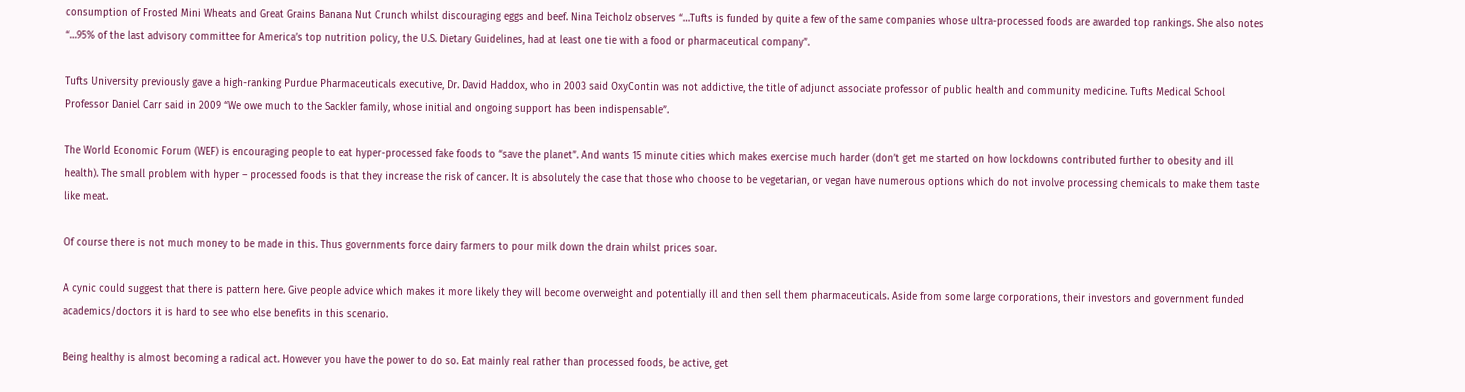consumption of Frosted Mini Wheats and Great Grains Banana Nut Crunch whilst discouraging eggs and beef. Nina Teicholz observes “…Tufts is funded by quite a few of the same companies whose ultra-processed foods are awarded top rankings. She also notes “…95% of the last advisory committee for America’s top nutrition policy, the U.S. Dietary Guidelines, had at least one tie with a food or pharmaceutical company”.

Tufts University previously gave a high-ranking Purdue Pharmaceuticals executive, Dr. David Haddox, who in 2003 said OxyContin was not addictive, the title of adjunct associate professor of public health and community medicine. Tufts Medical School Professor Daniel Carr said in 2009 “We owe much to the Sackler family, whose initial and ongoing support has been indispensable”.

The World Economic Forum (WEF) is encouraging people to eat hyper-processed fake foods to “save the planet”. And wants 15 minute cities which makes exercise much harder (don’t get me started on how lockdowns contributed further to obesity and ill health). The small problem with hyper – processed foods is that they increase the risk of cancer. It is absolutely the case that those who choose to be vegetarian, or vegan have numerous options which do not involve processing chemicals to make them taste like meat.

Of course there is not much money to be made in this. Thus governments force dairy farmers to pour milk down the drain whilst prices soar.

A cynic could suggest that there is pattern here. Give people advice which makes it more likely they will become overweight and potentially ill and then sell them pharmaceuticals. Aside from some large corporations, their investors and government funded academics/doctors it is hard to see who else benefits in this scenario.

Being healthy is almost becoming a radical act. However you have the power to do so. Eat mainly real rather than processed foods, be active, get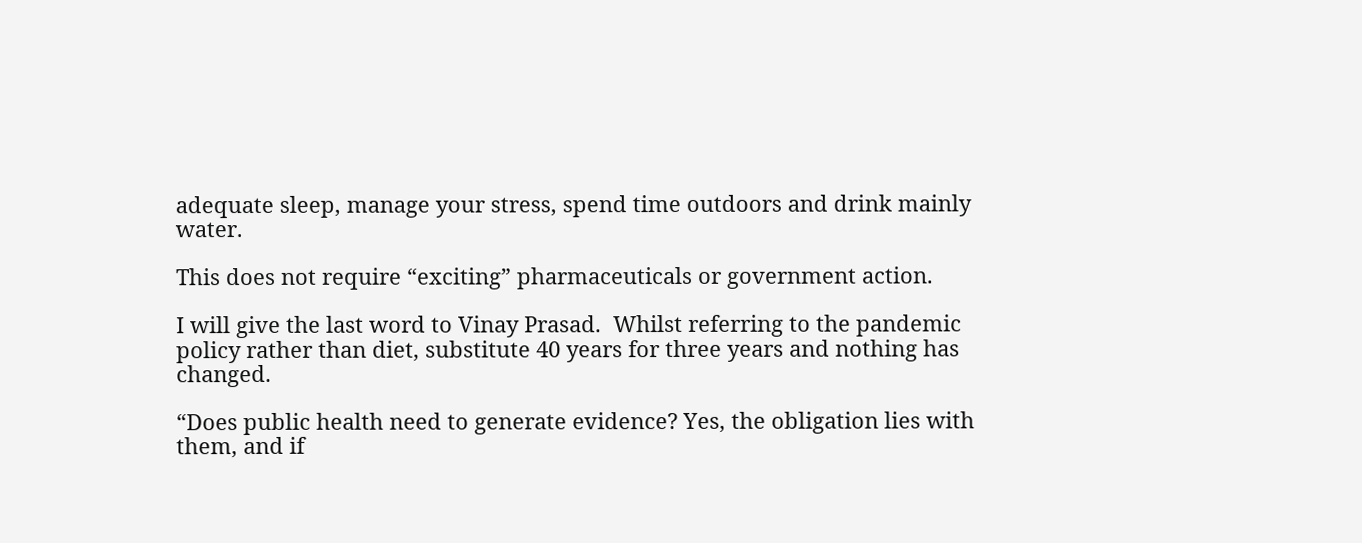adequate sleep, manage your stress, spend time outdoors and drink mainly water.

This does not require “exciting” pharmaceuticals or government action.

I will give the last word to Vinay Prasad.  Whilst referring to the pandemic policy rather than diet, substitute 40 years for three years and nothing has changed.

“Does public health need to generate evidence? Yes, the obligation lies with them, and if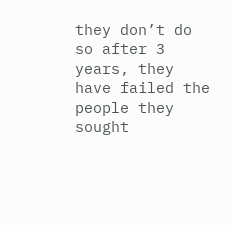they don’t do so after 3 years, they have failed the people they sought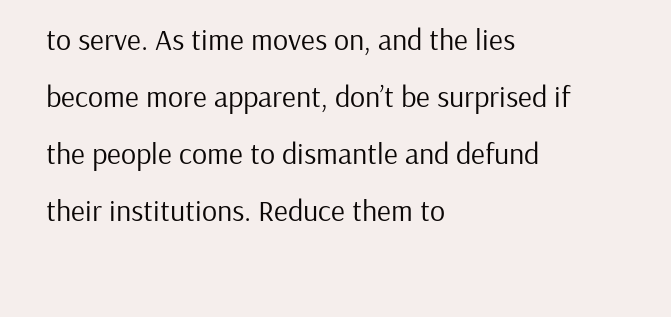to serve. As time moves on, and the lies become more apparent, don’t be surprised if the people come to dismantle and defund their institutions. Reduce them to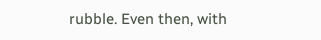rubble. Even then, with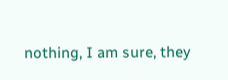nothing, I am sure, they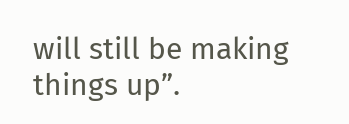will still be making things up”.